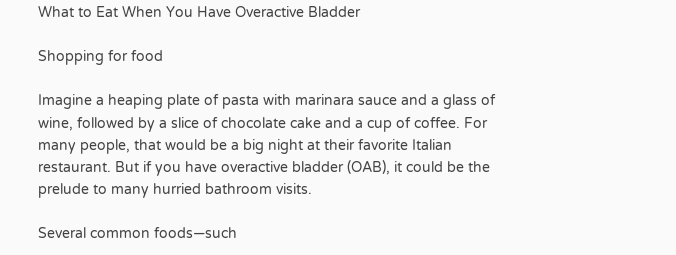What to Eat When You Have Overactive Bladder

Shopping for food

Imagine a heaping plate of pasta with marinara sauce and a glass of wine, followed by a slice of chocolate cake and a cup of coffee. For many people, that would be a big night at their favorite Italian restaurant. But if you have overactive bladder (OAB), it could be the prelude to many hurried bathroom visits.

Several common foods—such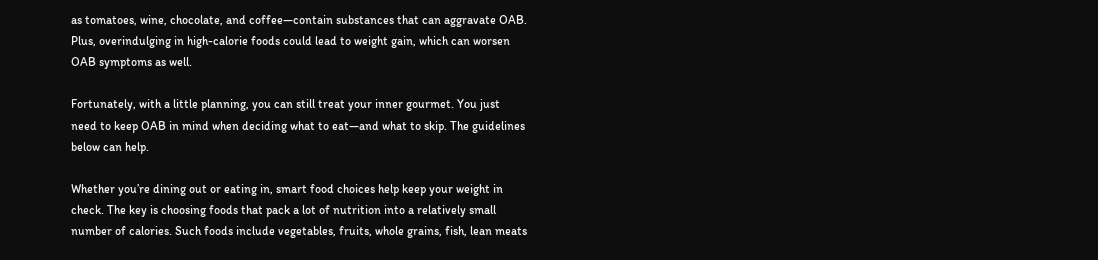as tomatoes, wine, chocolate, and coffee—contain substances that can aggravate OAB. Plus, overindulging in high-calorie foods could lead to weight gain, which can worsen OAB symptoms as well.

Fortunately, with a little planning, you can still treat your inner gourmet. You just need to keep OAB in mind when deciding what to eat—and what to skip. The guidelines below can help.

Whether you’re dining out or eating in, smart food choices help keep your weight in check. The key is choosing foods that pack a lot of nutrition into a relatively small number of calories. Such foods include vegetables, fruits, whole grains, fish, lean meats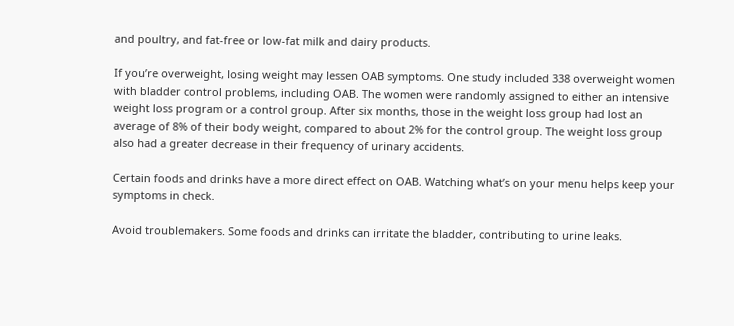and poultry, and fat-free or low-fat milk and dairy products.

If you’re overweight, losing weight may lessen OAB symptoms. One study included 338 overweight women with bladder control problems, including OAB. The women were randomly assigned to either an intensive weight loss program or a control group. After six months, those in the weight loss group had lost an average of 8% of their body weight, compared to about 2% for the control group. The weight loss group also had a greater decrease in their frequency of urinary accidents.

Certain foods and drinks have a more direct effect on OAB. Watching what’s on your menu helps keep your symptoms in check.

Avoid troublemakers. Some foods and drinks can irritate the bladder, contributing to urine leaks.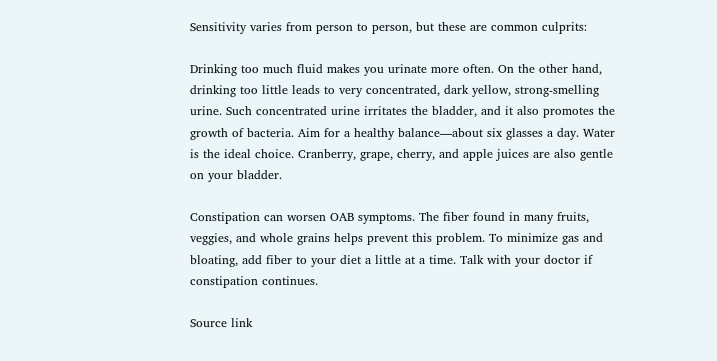Sensitivity varies from person to person, but these are common culprits:

Drinking too much fluid makes you urinate more often. On the other hand, drinking too little leads to very concentrated, dark yellow, strong-smelling urine. Such concentrated urine irritates the bladder, and it also promotes the growth of bacteria. Aim for a healthy balance—about six glasses a day. Water is the ideal choice. Cranberry, grape, cherry, and apple juices are also gentle on your bladder.

Constipation can worsen OAB symptoms. The fiber found in many fruits, veggies, and whole grains helps prevent this problem. To minimize gas and bloating, add fiber to your diet a little at a time. Talk with your doctor if constipation continues.

Source link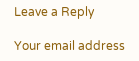Leave a Reply

Your email address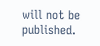will not be published.